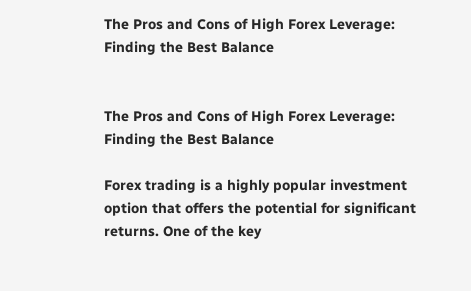The Pros and Cons of High Forex Leverage: Finding the Best Balance


The Pros and Cons of High Forex Leverage: Finding the Best Balance

Forex trading is a highly popular investment option that offers the potential for significant returns. One of the key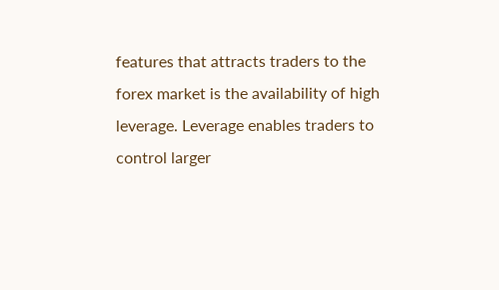features that attracts traders to the forex market is the availability of high leverage. Leverage enables traders to control larger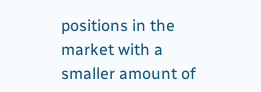positions in the market with a smaller amount of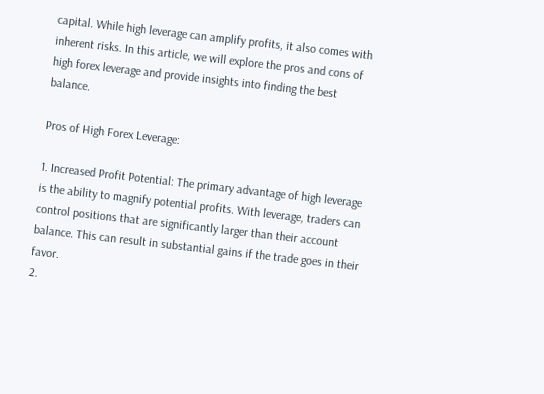capital. While high leverage can amplify profits, it also comes with inherent risks. In this article, we will explore the pros and cons of high forex leverage and provide insights into finding the best balance.

Pros of High Forex Leverage:

1. Increased Profit Potential: The primary advantage of high leverage is the ability to magnify potential profits. With leverage, traders can control positions that are significantly larger than their account balance. This can result in substantial gains if the trade goes in their favor.
2.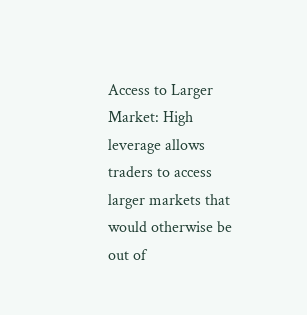Access to Larger Market: High leverage allows traders to access larger markets that would otherwise be out of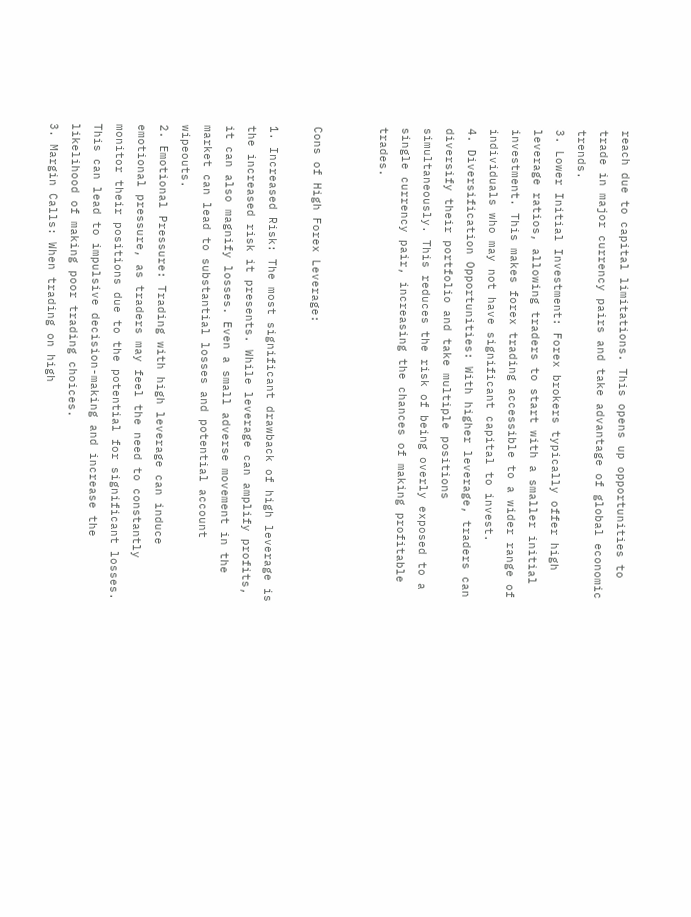reach due to capital limitations. This opens up opportunities to trade in major currency pairs and take advantage of global economic trends.
3. Lower Initial Investment: Forex brokers typically offer high leverage ratios, allowing traders to start with a smaller initial investment. This makes forex trading accessible to a wider range of individuals who may not have significant capital to invest.
4. Diversification Opportunities: With higher leverage, traders can diversify their portfolio and take multiple positions simultaneously. This reduces the risk of being overly exposed to a single currency pair, increasing the chances of making profitable trades.


Cons of High Forex Leverage:

1. Increased Risk: The most significant drawback of high leverage is the increased risk it presents. While leverage can amplify profits, it can also magnify losses. Even a small adverse movement in the market can lead to substantial losses and potential account wipeouts.
2. Emotional Pressure: Trading with high leverage can induce emotional pressure, as traders may feel the need to constantly monitor their positions due to the potential for significant losses. This can lead to impulsive decision-making and increase the likelihood of making poor trading choices.
3. Margin Calls: When trading on high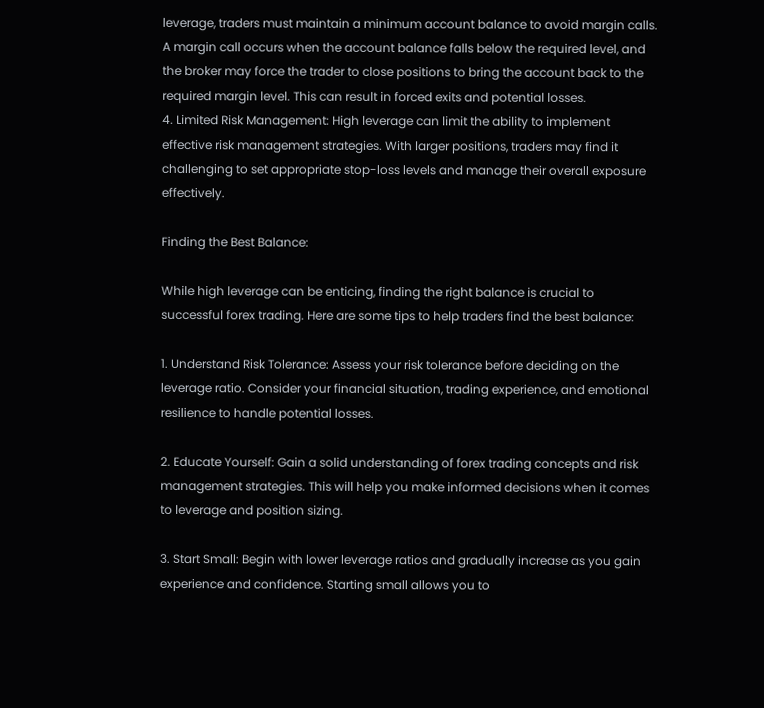leverage, traders must maintain a minimum account balance to avoid margin calls. A margin call occurs when the account balance falls below the required level, and the broker may force the trader to close positions to bring the account back to the required margin level. This can result in forced exits and potential losses.
4. Limited Risk Management: High leverage can limit the ability to implement effective risk management strategies. With larger positions, traders may find it challenging to set appropriate stop-loss levels and manage their overall exposure effectively.

Finding the Best Balance:

While high leverage can be enticing, finding the right balance is crucial to successful forex trading. Here are some tips to help traders find the best balance:

1. Understand Risk Tolerance: Assess your risk tolerance before deciding on the leverage ratio. Consider your financial situation, trading experience, and emotional resilience to handle potential losses.

2. Educate Yourself: Gain a solid understanding of forex trading concepts and risk management strategies. This will help you make informed decisions when it comes to leverage and position sizing.

3. Start Small: Begin with lower leverage ratios and gradually increase as you gain experience and confidence. Starting small allows you to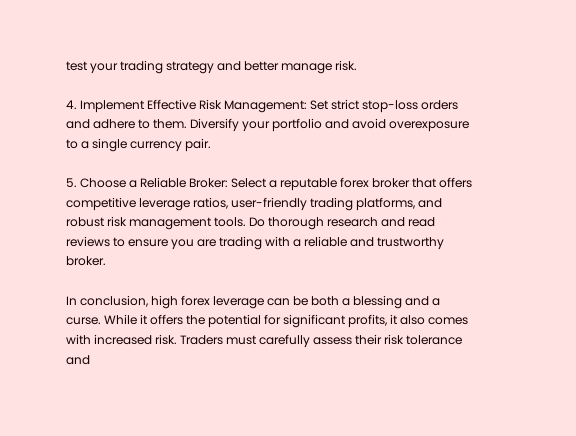test your trading strategy and better manage risk.

4. Implement Effective Risk Management: Set strict stop-loss orders and adhere to them. Diversify your portfolio and avoid overexposure to a single currency pair.

5. Choose a Reliable Broker: Select a reputable forex broker that offers competitive leverage ratios, user-friendly trading platforms, and robust risk management tools. Do thorough research and read reviews to ensure you are trading with a reliable and trustworthy broker.

In conclusion, high forex leverage can be both a blessing and a curse. While it offers the potential for significant profits, it also comes with increased risk. Traders must carefully assess their risk tolerance and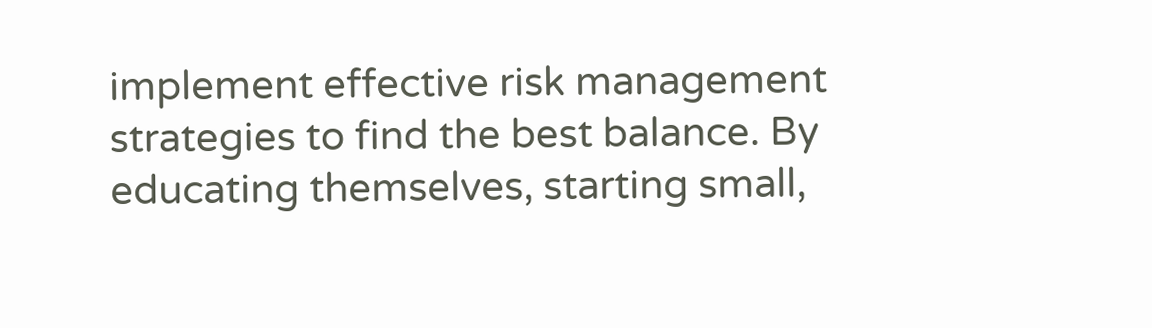implement effective risk management strategies to find the best balance. By educating themselves, starting small,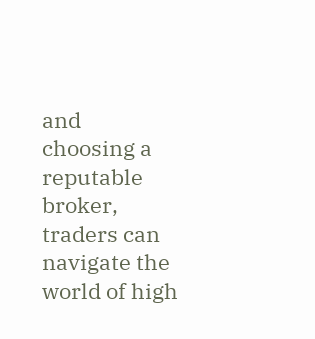and choosing a reputable broker, traders can navigate the world of high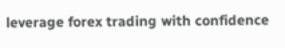leverage forex trading with confidence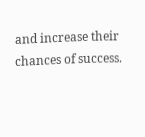and increase their chances of success.